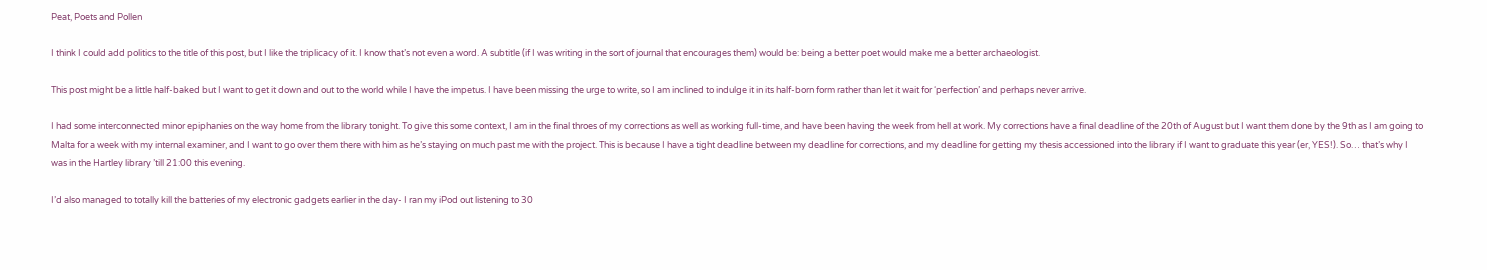Peat, Poets and Pollen

I think I could add politics to the title of this post, but I like the triplicacy of it. I know that’s not even a word. A subtitle (if I was writing in the sort of journal that encourages them) would be: being a better poet would make me a better archaeologist.

This post might be a little half-baked but I want to get it down and out to the world while I have the impetus. I have been missing the urge to write, so I am inclined to indulge it in its half-born form rather than let it wait for ‘perfection’ and perhaps never arrive.

I had some interconnected minor epiphanies on the way home from the library tonight. To give this some context, I am in the final throes of my corrections as well as working full-time, and have been having the week from hell at work. My corrections have a final deadline of the 20th of August but I want them done by the 9th as I am going to Malta for a week with my internal examiner, and I want to go over them there with him as he’s staying on much past me with the project. This is because I have a tight deadline between my deadline for corrections, and my deadline for getting my thesis accessioned into the library if I want to graduate this year (er, YES!). So… that’s why I was in the Hartley library ’till 21:00 this evening.

I’d also managed to totally kill the batteries of my electronic gadgets earlier in the day- I ran my iPod out listening to 30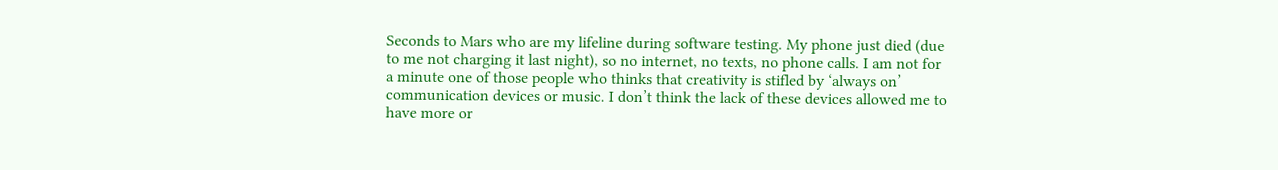Seconds to Mars who are my lifeline during software testing. My phone just died (due to me not charging it last night), so no internet, no texts, no phone calls. I am not for a minute one of those people who thinks that creativity is stifled by ‘always on’ communication devices or music. I don’t think the lack of these devices allowed me to have more or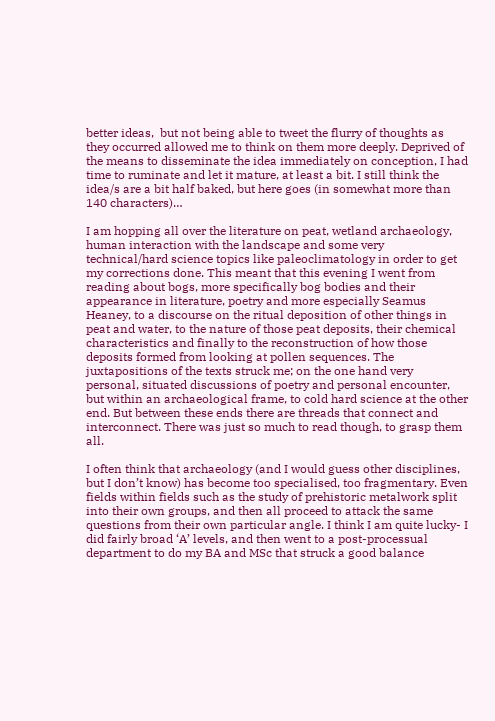better ideas,  but not being able to tweet the flurry of thoughts as they occurred allowed me to think on them more deeply. Deprived of the means to disseminate the idea immediately on conception, I had time to ruminate and let it mature, at least a bit. I still think the idea/s are a bit half baked, but here goes (in somewhat more than 140 characters)…

I am hopping all over the literature on peat, wetland archaeology, human interaction with the landscape and some very technical/hard science topics like paleoclimatology in order to get my corrections done. This meant that this evening I went from reading about bogs, more specifically bog bodies and their appearance in literature, poetry and more especially Seamus Heaney, to a discourse on the ritual deposition of other things in peat and water, to the nature of those peat deposits, their chemical characteristics and finally to the reconstruction of how those deposits formed from looking at pollen sequences. The juxtapositions of the texts struck me; on the one hand very personal, situated discussions of poetry and personal encounter, but within an archaeological frame, to cold hard science at the other end. But between these ends there are threads that connect and interconnect. There was just so much to read though, to grasp them all.

I often think that archaeology (and I would guess other disciplines, but I don’t know) has become too specialised, too fragmentary. Even fields within fields such as the study of prehistoric metalwork split into their own groups, and then all proceed to attack the same questions from their own particular angle. I think I am quite lucky- I did fairly broad ‘A’ levels, and then went to a post-processual department to do my BA and MSc that struck a good balance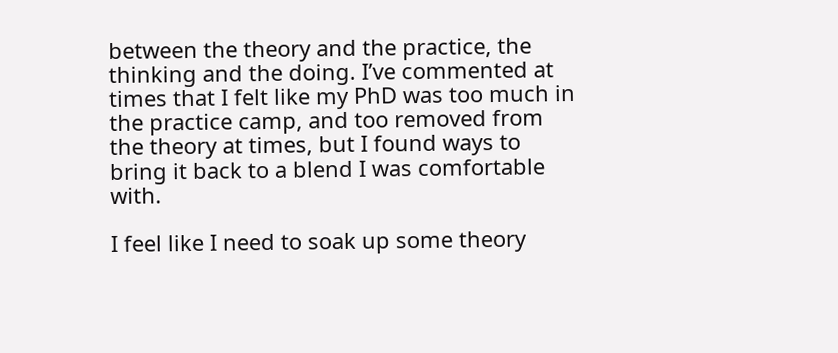between the theory and the practice, the thinking and the doing. I’ve commented at times that I felt like my PhD was too much in the practice camp, and too removed from the theory at times, but I found ways to bring it back to a blend I was comfortable with.

I feel like I need to soak up some theory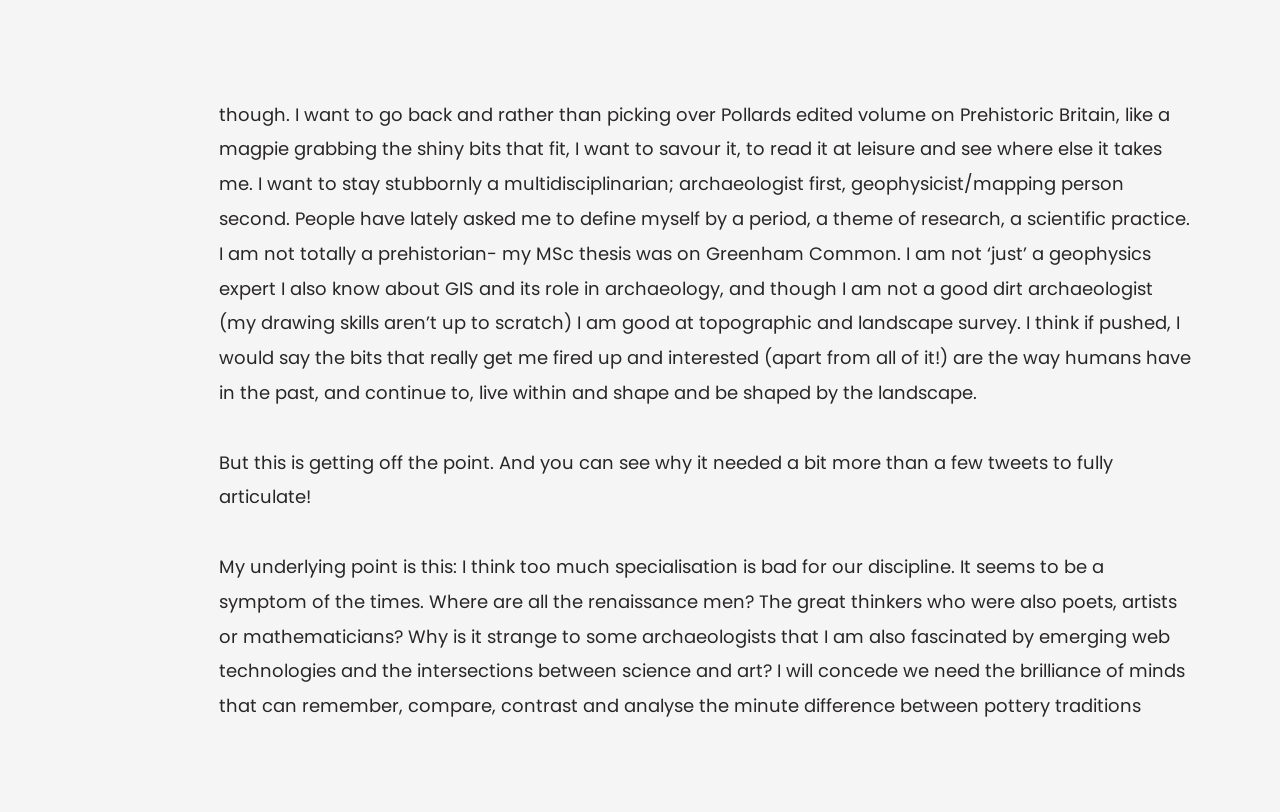though. I want to go back and rather than picking over Pollards edited volume on Prehistoric Britain, like a magpie grabbing the shiny bits that fit, I want to savour it, to read it at leisure and see where else it takes me. I want to stay stubbornly a multidisciplinarian; archaeologist first, geophysicist/mapping person second. People have lately asked me to define myself by a period, a theme of research, a scientific practice. I am not totally a prehistorian- my MSc thesis was on Greenham Common. I am not ‘just’ a geophysics expert I also know about GIS and its role in archaeology, and though I am not a good dirt archaeologist (my drawing skills aren’t up to scratch) I am good at topographic and landscape survey. I think if pushed, I would say the bits that really get me fired up and interested (apart from all of it!) are the way humans have in the past, and continue to, live within and shape and be shaped by the landscape.

But this is getting off the point. And you can see why it needed a bit more than a few tweets to fully articulate!

My underlying point is this: I think too much specialisation is bad for our discipline. It seems to be a symptom of the times. Where are all the renaissance men? The great thinkers who were also poets, artists or mathematicians? Why is it strange to some archaeologists that I am also fascinated by emerging web technologies and the intersections between science and art? I will concede we need the brilliance of minds that can remember, compare, contrast and analyse the minute difference between pottery traditions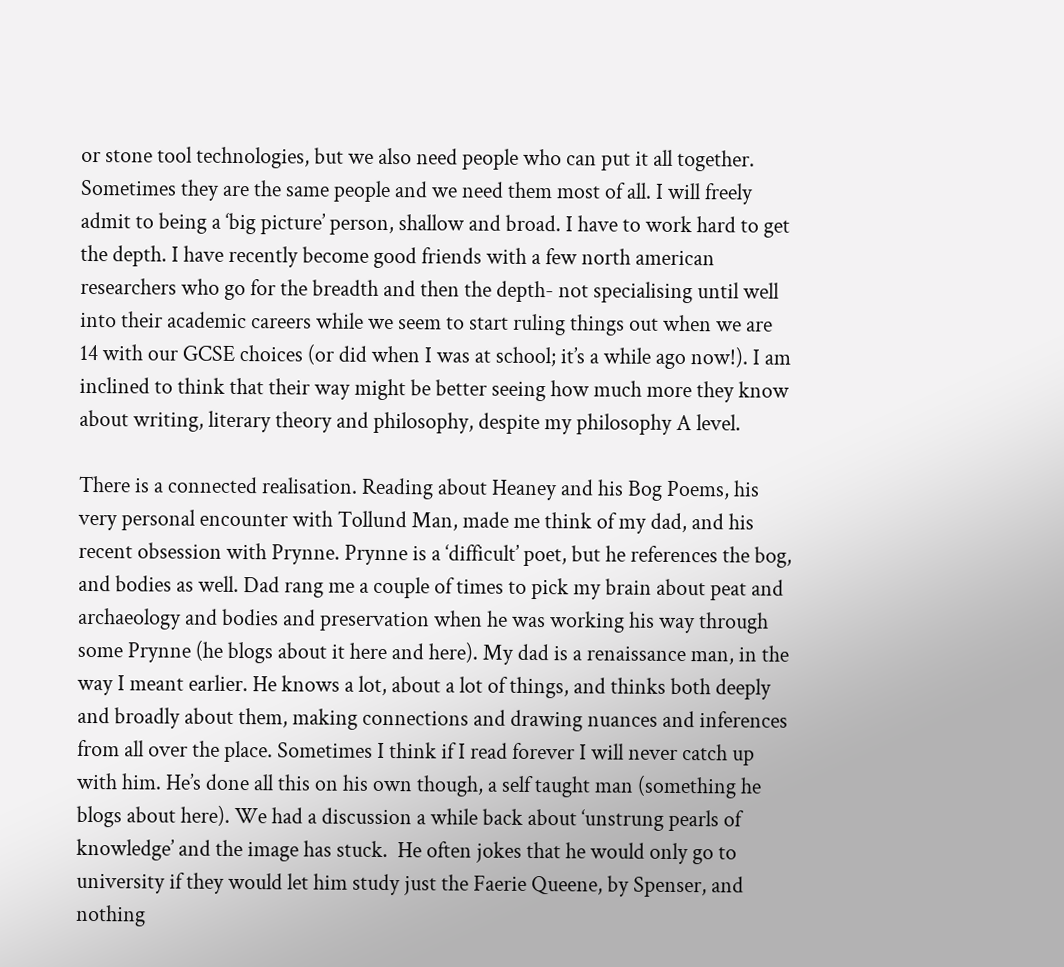or stone tool technologies, but we also need people who can put it all together. Sometimes they are the same people and we need them most of all. I will freely admit to being a ‘big picture’ person, shallow and broad. I have to work hard to get the depth. I have recently become good friends with a few north american researchers who go for the breadth and then the depth- not specialising until well into their academic careers while we seem to start ruling things out when we are 14 with our GCSE choices (or did when I was at school; it’s a while ago now!). I am inclined to think that their way might be better seeing how much more they know about writing, literary theory and philosophy, despite my philosophy A level.

There is a connected realisation. Reading about Heaney and his Bog Poems, his very personal encounter with Tollund Man, made me think of my dad, and his recent obsession with Prynne. Prynne is a ‘difficult’ poet, but he references the bog, and bodies as well. Dad rang me a couple of times to pick my brain about peat and archaeology and bodies and preservation when he was working his way through some Prynne (he blogs about it here and here). My dad is a renaissance man, in the way I meant earlier. He knows a lot, about a lot of things, and thinks both deeply and broadly about them, making connections and drawing nuances and inferences from all over the place. Sometimes I think if I read forever I will never catch up with him. He’s done all this on his own though, a self taught man (something he blogs about here). We had a discussion a while back about ‘unstrung pearls of knowledge’ and the image has stuck.  He often jokes that he would only go to university if they would let him study just the Faerie Queene, by Spenser, and nothing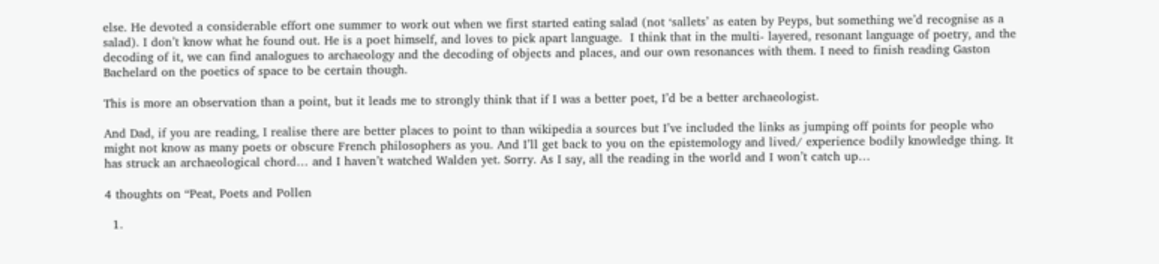else. He devoted a considerable effort one summer to work out when we first started eating salad (not ‘sallets’ as eaten by Peyps, but something we’d recognise as a salad). I don’t know what he found out. He is a poet himself, and loves to pick apart language.  I think that in the multi- layered, resonant language of poetry, and the decoding of it, we can find analogues to archaeology and the decoding of objects and places, and our own resonances with them. I need to finish reading Gaston Bachelard on the poetics of space to be certain though.

This is more an observation than a point, but it leads me to strongly think that if I was a better poet, I’d be a better archaeologist.

And Dad, if you are reading, I realise there are better places to point to than wikipedia a sources but I’ve included the links as jumping off points for people who might not know as many poets or obscure French philosophers as you. And I’ll get back to you on the epistemology and lived/ experience bodily knowledge thing. It has struck an archaeological chord… and I haven’t watched Walden yet. Sorry. As I say, all the reading in the world and I won’t catch up…

4 thoughts on “Peat, Poets and Pollen

  1.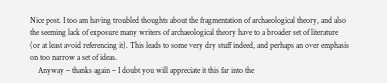Nice post. I too am having troubled thoughts about the fragmentation of archaeological theory, and also the seeming lack of exposure many writers of archaeological theory have to a broader set of literature (or at least avoid referencing it). This leads to some very dry stuff indeed, and perhaps an over emphasis on too narrow a set of ideas.
    Anyway – thanks again – I doubt you will appreciate it this far into the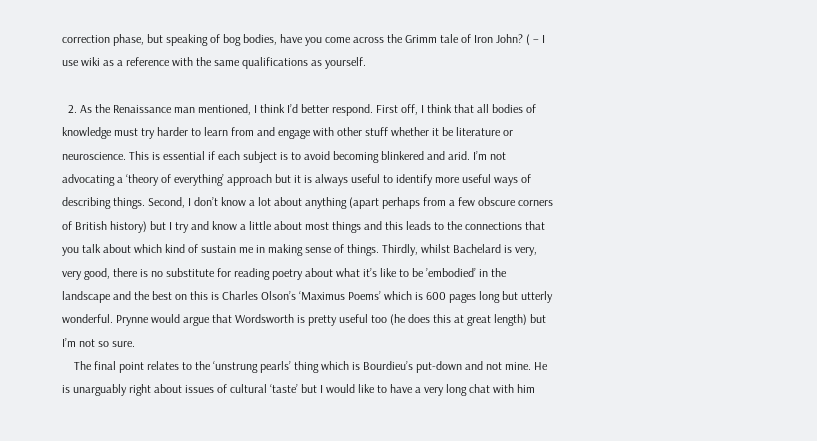correction phase, but speaking of bog bodies, have you come across the Grimm tale of Iron John? ( – I use wiki as a reference with the same qualifications as yourself.

  2. As the Renaissance man mentioned, I think I’d better respond. First off, I think that all bodies of knowledge must try harder to learn from and engage with other stuff whether it be literature or neuroscience. This is essential if each subject is to avoid becoming blinkered and arid. I’m not advocating a ‘theory of everything’ approach but it is always useful to identify more useful ways of describing things. Second, I don’t know a lot about anything (apart perhaps from a few obscure corners of British history) but I try and know a little about most things and this leads to the connections that you talk about which kind of sustain me in making sense of things. Thirdly, whilst Bachelard is very, very good, there is no substitute for reading poetry about what it’s like to be ’embodied’ in the landscape and the best on this is Charles Olson’s ‘Maximus Poems’ which is 600 pages long but utterly wonderful. Prynne would argue that Wordsworth is pretty useful too (he does this at great length) but I’m not so sure.
    The final point relates to the ‘unstrung pearls’ thing which is Bourdieu’s put-down and not mine. He is unarguably right about issues of cultural ‘taste’ but I would like to have a very long chat with him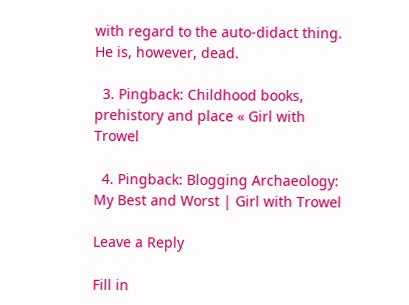with regard to the auto-didact thing. He is, however, dead.

  3. Pingback: Childhood books, prehistory and place « Girl with Trowel

  4. Pingback: Blogging Archaeology: My Best and Worst | Girl with Trowel

Leave a Reply

Fill in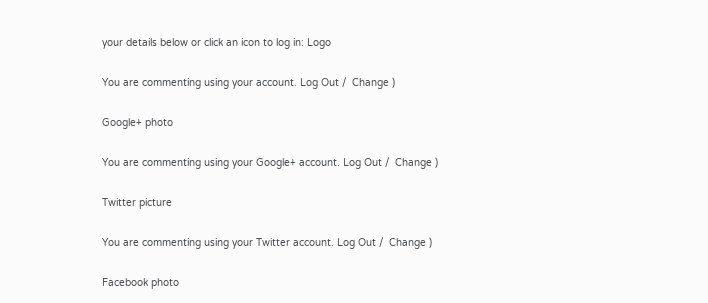your details below or click an icon to log in: Logo

You are commenting using your account. Log Out /  Change )

Google+ photo

You are commenting using your Google+ account. Log Out /  Change )

Twitter picture

You are commenting using your Twitter account. Log Out /  Change )

Facebook photo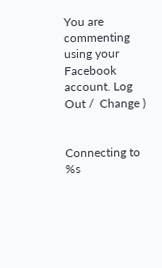You are commenting using your Facebook account. Log Out /  Change )


Connecting to %s